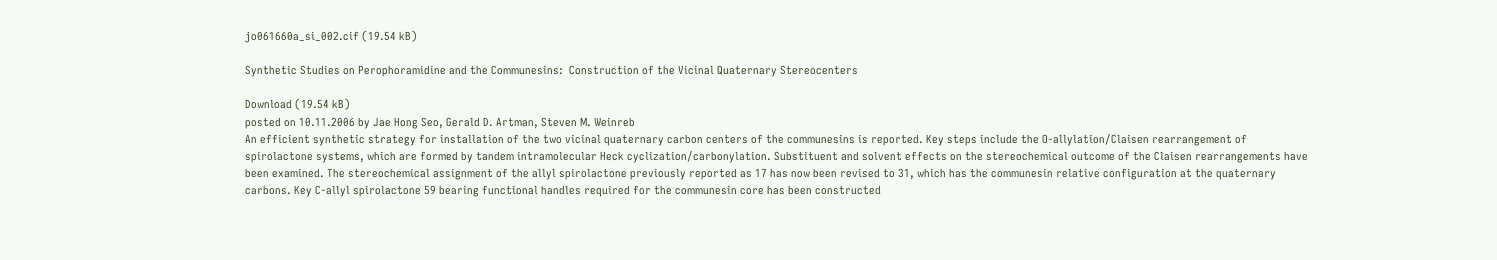jo061660a_si_002.cif (19.54 kB)

Synthetic Studies on Perophoramidine and the Communesins:  Construction of the Vicinal Quaternary Stereocenters

Download (19.54 kB)
posted on 10.11.2006 by Jae Hong Seo, Gerald D. Artman, Steven M. Weinreb
An efficient synthetic strategy for installation of the two vicinal quaternary carbon centers of the communesins is reported. Key steps include the O-allylation/Claisen rearrangement of spirolactone systems, which are formed by tandem intramolecular Heck cyclization/carbonylation. Substituent and solvent effects on the stereochemical outcome of the Claisen rearrangements have been examined. The stereochemical assignment of the allyl spirolactone previously reported as 17 has now been revised to 31, which has the communesin relative configuration at the quaternary carbons. Key C-allyl spirolactone 59 bearing functional handles required for the communesin core has been constructed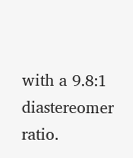with a 9.8:1 diastereomer ratio.